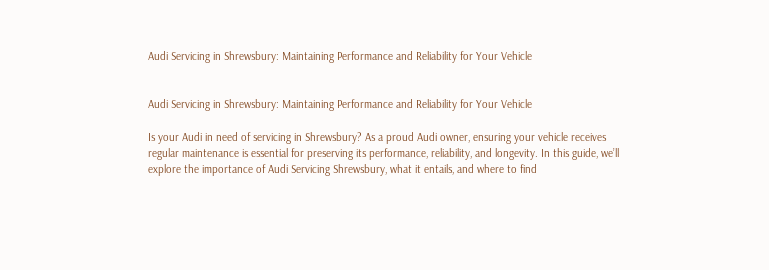Audi Servicing in Shrewsbury: Maintaining Performance and Reliability for Your Vehicle


Audi Servicing in Shrewsbury: Maintaining Performance and Reliability for Your Vehicle

Is your Audi in need of servicing in Shrewsbury? As a proud Audi owner, ensuring your vehicle receives regular maintenance is essential for preserving its performance, reliability, and longevity. In this guide, we’ll explore the importance of Audi Servicing Shrewsbury, what it entails, and where to find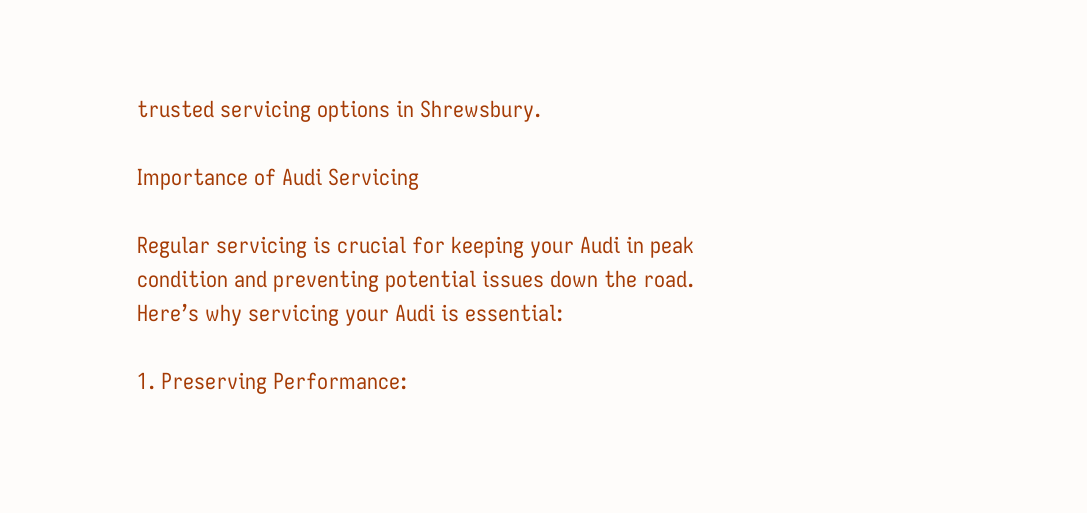trusted servicing options in Shrewsbury.

Importance of Audi Servicing

Regular servicing is crucial for keeping your Audi in peak condition and preventing potential issues down the road. Here’s why servicing your Audi is essential:

1. Preserving Performance: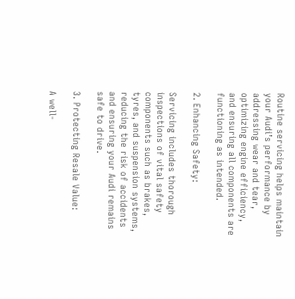Routine servicing helps maintain your Audi’s performance by addressing wear and tear, optimizing engine efficiency, and ensuring all components are functioning as intended.

2. Enhancing Safety:

Servicing includes thorough inspections of vital safety components such as brakes, tyres, and suspension systems, reducing the risk of accidents and ensuring your Audi remains safe to drive.

3. Protecting Resale Value:

A well-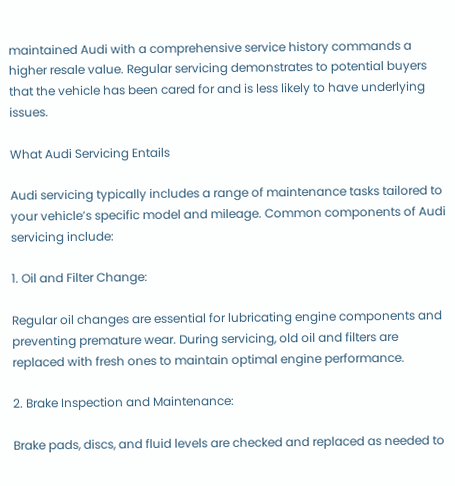maintained Audi with a comprehensive service history commands a higher resale value. Regular servicing demonstrates to potential buyers that the vehicle has been cared for and is less likely to have underlying issues.

What Audi Servicing Entails

Audi servicing typically includes a range of maintenance tasks tailored to your vehicle’s specific model and mileage. Common components of Audi servicing include:

1. Oil and Filter Change:

Regular oil changes are essential for lubricating engine components and preventing premature wear. During servicing, old oil and filters are replaced with fresh ones to maintain optimal engine performance.

2. Brake Inspection and Maintenance:

Brake pads, discs, and fluid levels are checked and replaced as needed to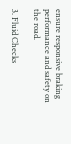ensure responsive braking performance and safety on the road.

3. Fluid Checks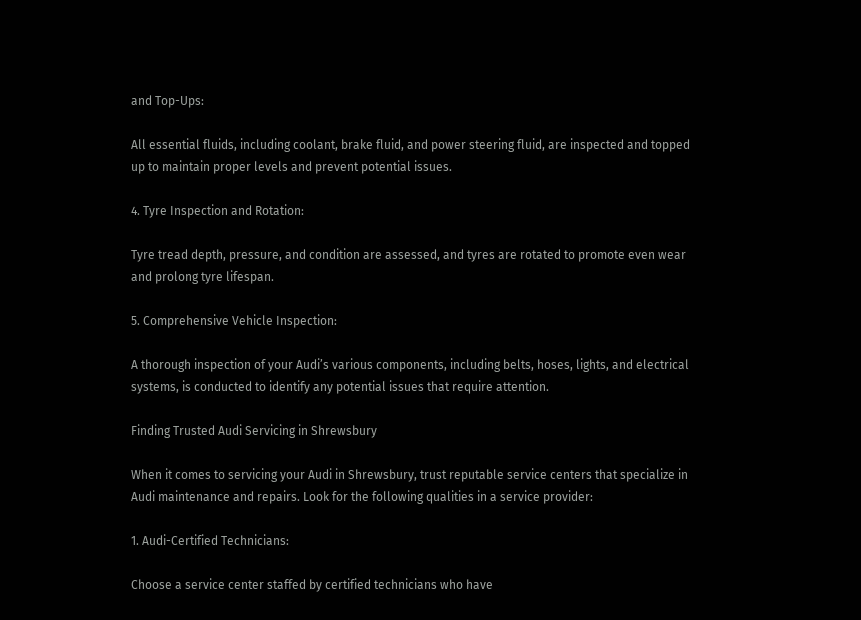and Top-Ups:

All essential fluids, including coolant, brake fluid, and power steering fluid, are inspected and topped up to maintain proper levels and prevent potential issues.

4. Tyre Inspection and Rotation:

Tyre tread depth, pressure, and condition are assessed, and tyres are rotated to promote even wear and prolong tyre lifespan.

5. Comprehensive Vehicle Inspection:

A thorough inspection of your Audi’s various components, including belts, hoses, lights, and electrical systems, is conducted to identify any potential issues that require attention.

Finding Trusted Audi Servicing in Shrewsbury

When it comes to servicing your Audi in Shrewsbury, trust reputable service centers that specialize in Audi maintenance and repairs. Look for the following qualities in a service provider:

1. Audi-Certified Technicians:

Choose a service center staffed by certified technicians who have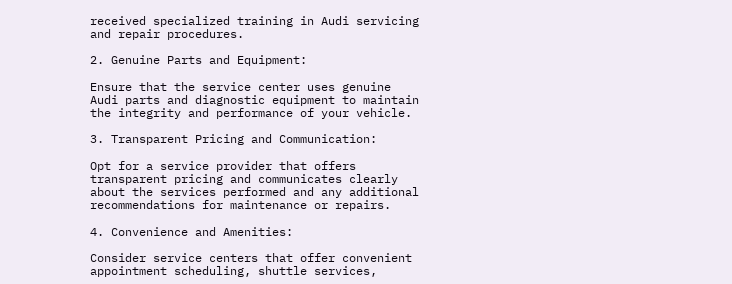received specialized training in Audi servicing and repair procedures.

2. Genuine Parts and Equipment:

Ensure that the service center uses genuine Audi parts and diagnostic equipment to maintain the integrity and performance of your vehicle.

3. Transparent Pricing and Communication:

Opt for a service provider that offers transparent pricing and communicates clearly about the services performed and any additional recommendations for maintenance or repairs.

4. Convenience and Amenities:

Consider service centers that offer convenient appointment scheduling, shuttle services,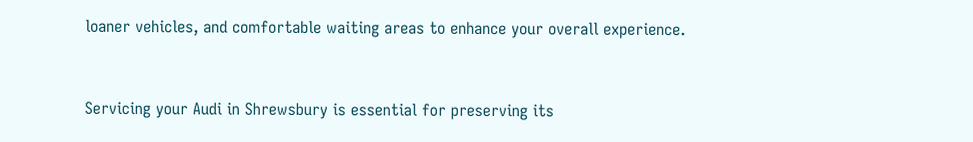loaner vehicles, and comfortable waiting areas to enhance your overall experience.


Servicing your Audi in Shrewsbury is essential for preserving its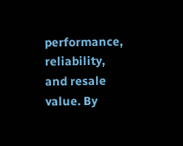performance, reliability, and resale value. By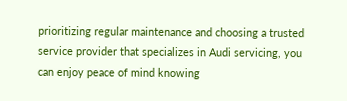prioritizing regular maintenance and choosing a trusted service provider that specializes in Audi servicing, you can enjoy peace of mind knowing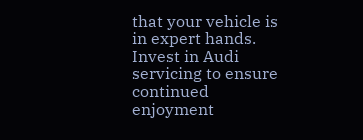that your vehicle is in expert hands. Invest in Audi servicing to ensure continued enjoyment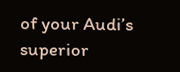of your Audi’s superior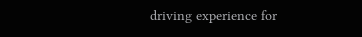driving experience for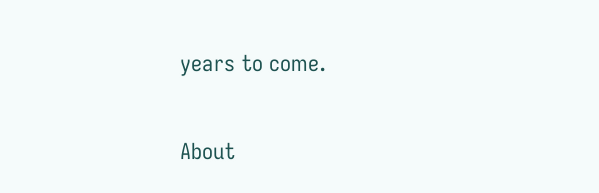years to come.

About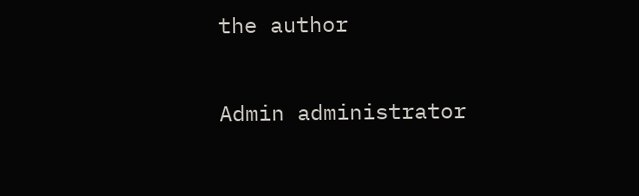the author

Admin administrator